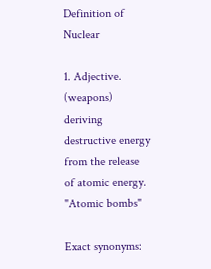Definition of Nuclear

1. Adjective. (weapons) deriving destructive energy from the release of atomic energy. "Atomic bombs"

Exact synonyms: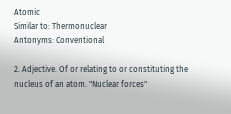Atomic
Similar to: Thermonuclear
Antonyms: Conventional

2. Adjective. Of or relating to or constituting the nucleus of an atom. "Nuclear forces"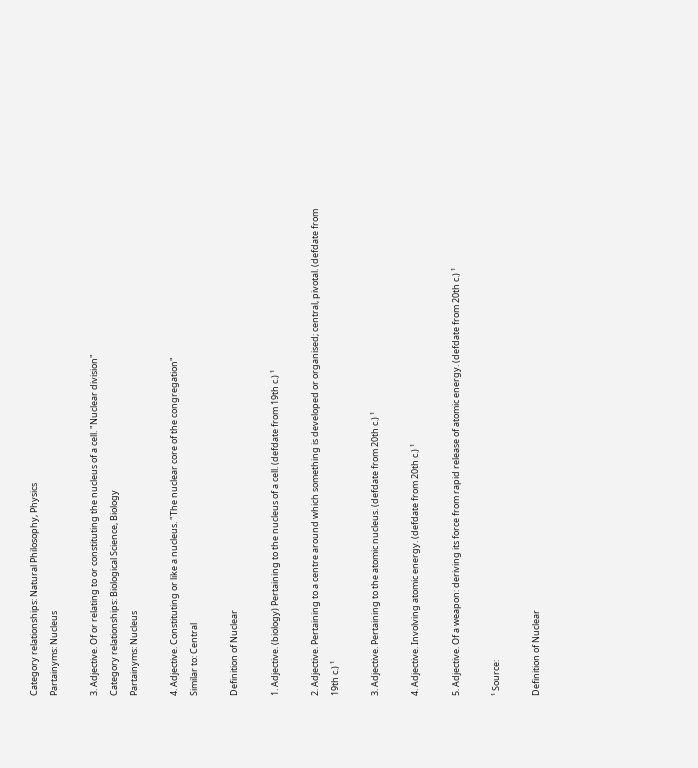Category relationships: Natural Philosophy, Physics
Partainyms: Nucleus

3. Adjective. Of or relating to or constituting the nucleus of a cell. "Nuclear division"
Category relationships: Biological Science, Biology
Partainyms: Nucleus

4. Adjective. Constituting or like a nucleus. "The nuclear core of the congregation"
Similar to: Central

Definition of Nuclear

1. Adjective. (biology) Pertaining to the nucleus of a cell. (defdate from 19th c.) ¹

2. Adjective. Pertaining to a centre around which something is developed or organised; central, pivotal. (defdate from 19th c.) ¹

3. Adjective. Pertaining to the atomic nucleus. (defdate from 20th c.) ¹

4. Adjective. Involving atomic energy. (defdate from 20th c.) ¹

5. Adjective. Of a weapon: deriving its force from rapid release of atomic energy. (defdate from 20th c.) ¹

¹ Source:

Definition of Nuclear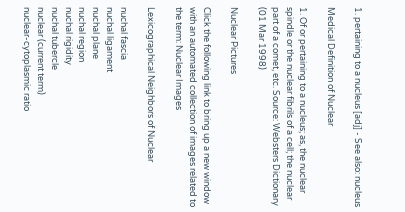1. pertaining to a nucleus [adj] - See also: nucleus

Medical Definition of Nuclear

1. Of or pertaining to a nucleus; as, the nuclear spindle or the nuclear fibrils of a cell; the nuclear part of a comet, etc. Source: Websters Dictionary (01 Mar 1998)

Nuclear Pictures

Click the following link to bring up a new window with an automated collection of images related to the term: Nuclear Images

Lexicographical Neighbors of Nuclear

nuchal fascia
nuchal ligament
nuchal plane
nuchal region
nuchal rigidity
nuchal tubercle
nuclear (current term)
nuclear-cytoplasmic ratio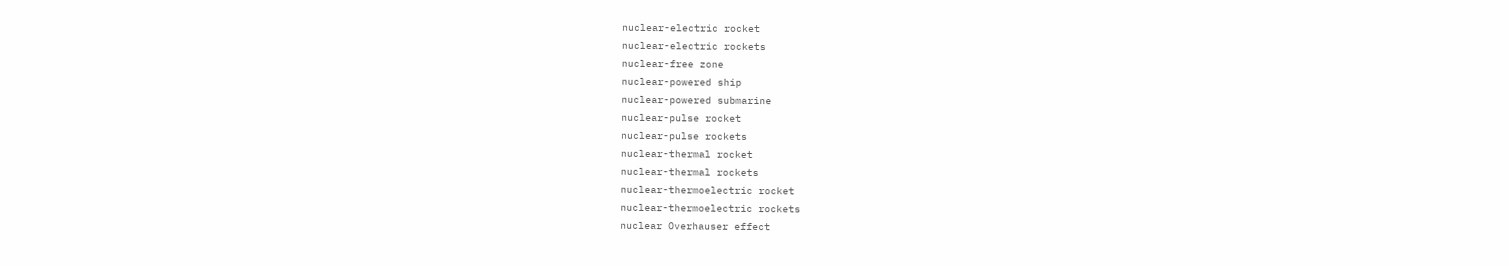nuclear-electric rocket
nuclear-electric rockets
nuclear-free zone
nuclear-powered ship
nuclear-powered submarine
nuclear-pulse rocket
nuclear-pulse rockets
nuclear-thermal rocket
nuclear-thermal rockets
nuclear-thermoelectric rocket
nuclear-thermoelectric rockets
nuclear Overhauser effect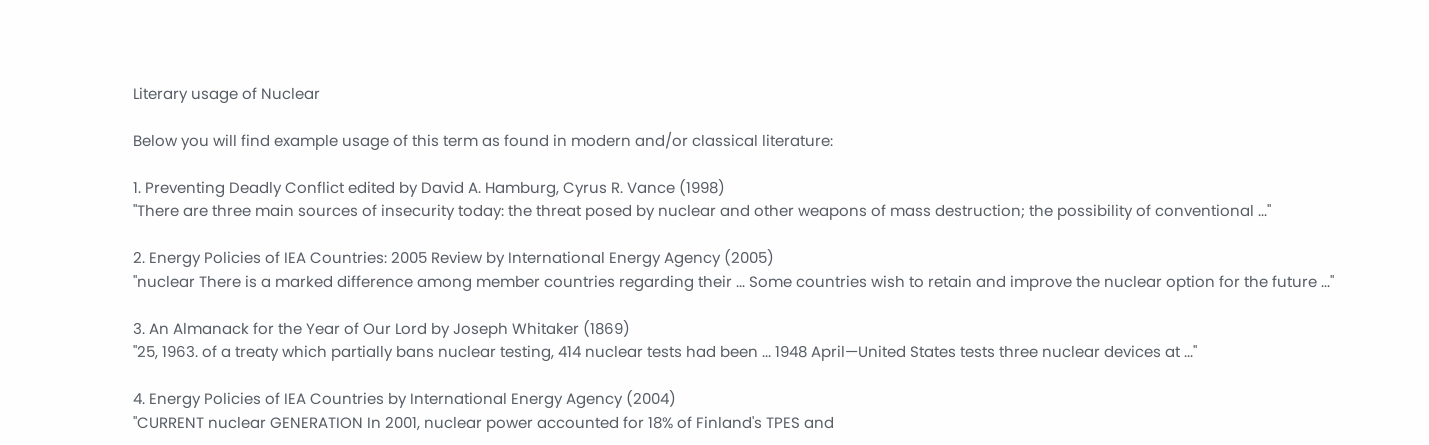Literary usage of Nuclear

Below you will find example usage of this term as found in modern and/or classical literature:

1. Preventing Deadly Conflict edited by David A. Hamburg, Cyrus R. Vance (1998)
"There are three main sources of insecurity today: the threat posed by nuclear and other weapons of mass destruction; the possibility of conventional ..."

2. Energy Policies of IEA Countries: 2005 Review by International Energy Agency (2005)
"nuclear There is a marked difference among member countries regarding their ... Some countries wish to retain and improve the nuclear option for the future ..."

3. An Almanack for the Year of Our Lord by Joseph Whitaker (1869)
"25, 1963. of a treaty which partially bans nuclear testing, 414 nuclear tests had been ... 1948 April—United States tests three nuclear devices at ..."

4. Energy Policies of IEA Countries by International Energy Agency (2004)
"CURRENT nuclear GENERATION In 2001, nuclear power accounted for 18% of Finland's TPES and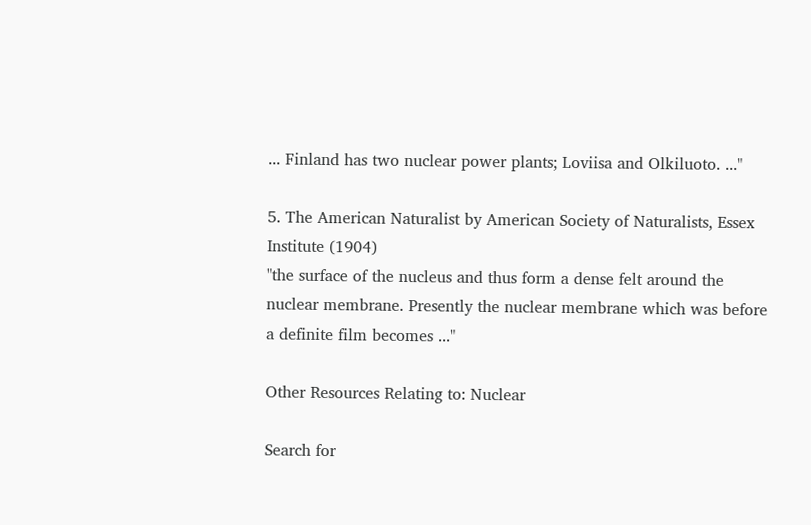... Finland has two nuclear power plants; Loviisa and Olkiluoto. ..."

5. The American Naturalist by American Society of Naturalists, Essex Institute (1904)
"the surface of the nucleus and thus form a dense felt around the nuclear membrane. Presently the nuclear membrane which was before a definite film becomes ..."

Other Resources Relating to: Nuclear

Search for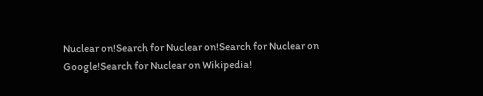Nuclear on!Search for Nuclear on!Search for Nuclear on Google!Search for Nuclear on Wikipedia!